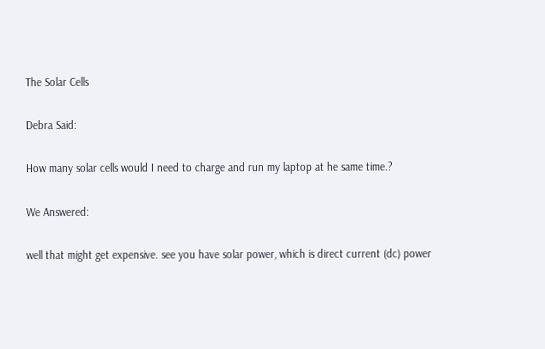The Solar Cells

Debra Said:

How many solar cells would I need to charge and run my laptop at he same time.?

We Answered:

well that might get expensive. see you have solar power, which is direct current (dc) power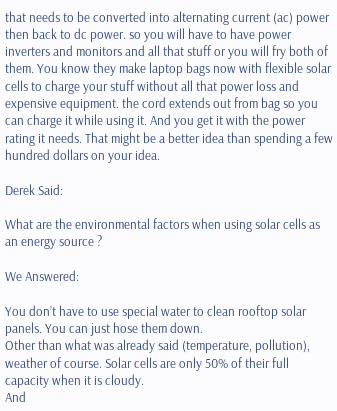that needs to be converted into alternating current (ac) power then back to dc power. so you will have to have power inverters and monitors and all that stuff or you will fry both of them. You know they make laptop bags now with flexible solar cells to charge your stuff without all that power loss and expensive equipment. the cord extends out from bag so you can charge it while using it. And you get it with the power rating it needs. That might be a better idea than spending a few hundred dollars on your idea.

Derek Said:

What are the environmental factors when using solar cells as an energy source ?

We Answered:

You don’t have to use special water to clean rooftop solar panels. You can just hose them down.
Other than what was already said (temperature, pollution), weather of course. Solar cells are only 50% of their full capacity when it is cloudy.
And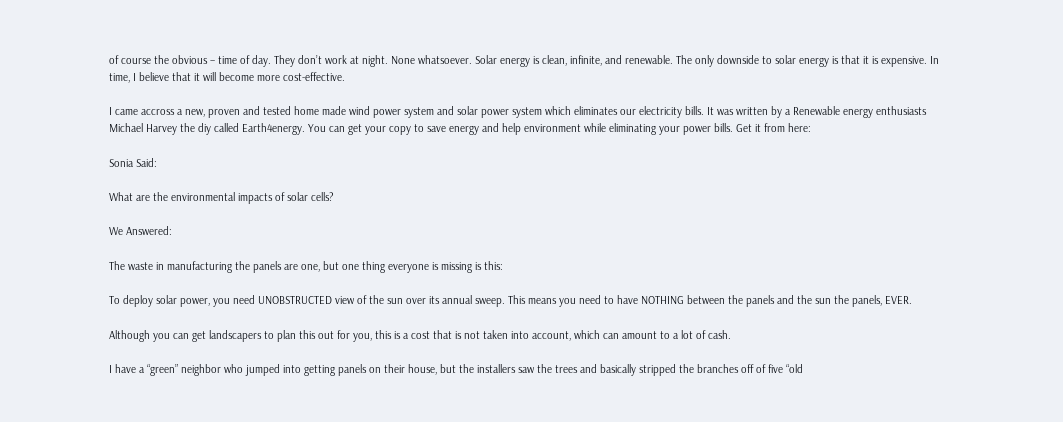of course the obvious – time of day. They don’t work at night. None whatsoever. Solar energy is clean, infinite, and renewable. The only downside to solar energy is that it is expensive. In time, I believe that it will become more cost-effective.

I came accross a new, proven and tested home made wind power system and solar power system which eliminates our electricity bills. It was written by a Renewable energy enthusiasts Michael Harvey the diy called Earth4energy. You can get your copy to save energy and help environment while eliminating your power bills. Get it from here:

Sonia Said:

What are the environmental impacts of solar cells?

We Answered:

The waste in manufacturing the panels are one, but one thing everyone is missing is this:

To deploy solar power, you need UNOBSTRUCTED view of the sun over its annual sweep. This means you need to have NOTHING between the panels and the sun the panels, EVER.

Although you can get landscapers to plan this out for you, this is a cost that is not taken into account, which can amount to a lot of cash.

I have a “green” neighbor who jumped into getting panels on their house, but the installers saw the trees and basically stripped the branches off of five “old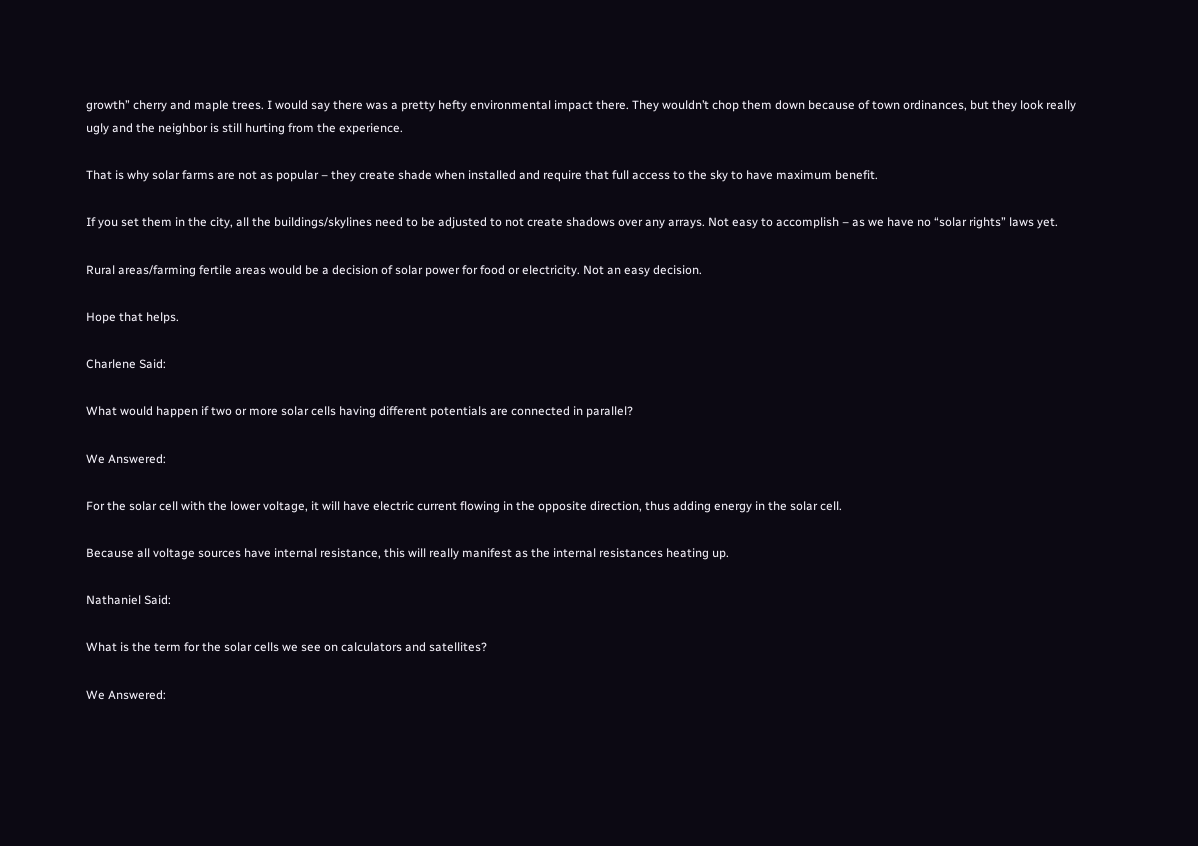growth” cherry and maple trees. I would say there was a pretty hefty environmental impact there. They wouldn’t chop them down because of town ordinances, but they look really ugly and the neighbor is still hurting from the experience.

That is why solar farms are not as popular – they create shade when installed and require that full access to the sky to have maximum benefit.

If you set them in the city, all the buildings/skylines need to be adjusted to not create shadows over any arrays. Not easy to accomplish – as we have no “solar rights” laws yet.

Rural areas/farming fertile areas would be a decision of solar power for food or electricity. Not an easy decision.

Hope that helps.

Charlene Said:

What would happen if two or more solar cells having different potentials are connected in parallel?

We Answered:

For the solar cell with the lower voltage, it will have electric current flowing in the opposite direction, thus adding energy in the solar cell.

Because all voltage sources have internal resistance, this will really manifest as the internal resistances heating up.

Nathaniel Said:

What is the term for the solar cells we see on calculators and satellites?

We Answered: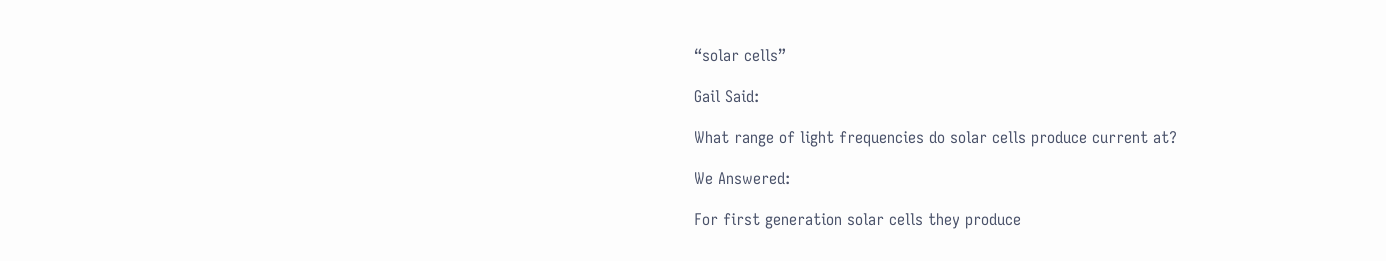“solar cells”

Gail Said:

What range of light frequencies do solar cells produce current at?

We Answered:

For first generation solar cells they produce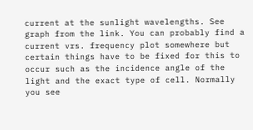current at the sunlight wavelengths. See graph from the link. You can probably find a current vrs. frequency plot somewhere but certain things have to be fixed for this to occur such as the incidence angle of the light and the exact type of cell. Normally you see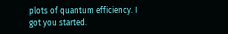plots of quantum efficiency. I got you started.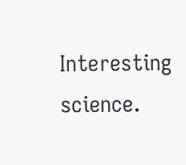Interesting science.